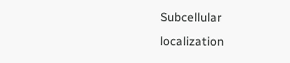Subcellular localization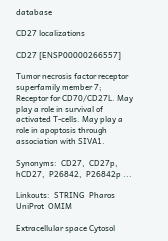database

CD27 localizations

CD27 [ENSP00000266557]

Tumor necrosis factor receptor superfamily member 7; Receptor for CD70/CD27L. May play a role in survival of activated T-cells. May play a role in apoptosis through association with SIVA1.

Synonyms:  CD27,  CD27p,  hCD27,  P26842,  P26842p ...

Linkouts:  STRING  Pharos  UniProt  OMIM

Extracellular space Cytosol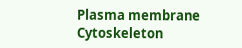Plasma membrane Cytoskeleton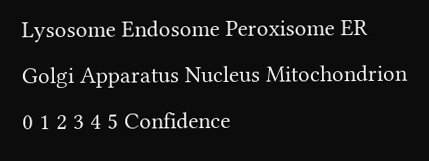Lysosome Endosome Peroxisome ER Golgi Apparatus Nucleus Mitochondrion 0 1 2 3 4 5 Confidence